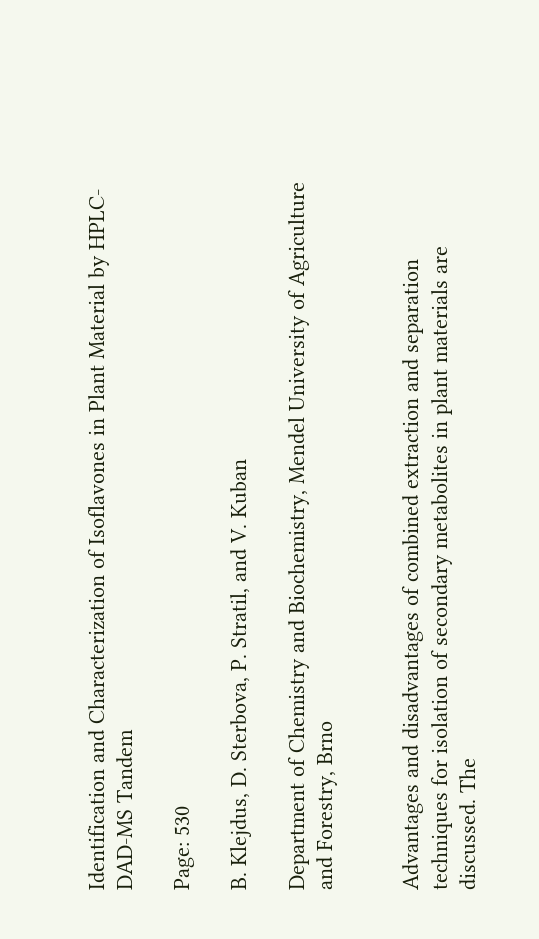Identification and Characterization of Isoflavones in Plant Material by HPLC-DAD-MS Tandem

Page: 530

B. Klejdus, D. Sterbova, P. Stratil, and V. Kuban

Department of Chemistry and Biochemistry, Mendel University of Agriculture and Forestry, Brno


Advantages and disadvantages of combined extraction and separation techniques for isolation of secondary metabolites in plant materials are discussed. The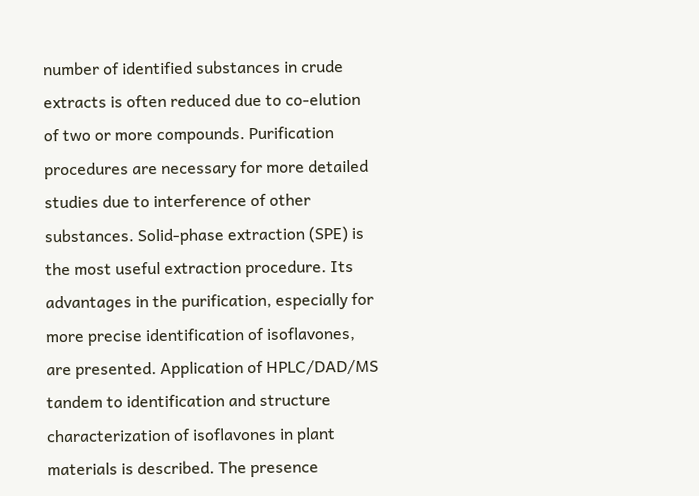number of identified substances in crude extracts is often reduced due to co-elution of two or more compounds. Purification procedures are necessary for more detailed studies due to interference of other substances. Solid-phase extraction (SPE) is the most useful extraction procedure. Its advantages in the purification, especially for more precise identification of isoflavones, are presented. Application of HPLC/DAD/MS tandem to identification and structure characterization of isoflavones in plant materials is described. The presence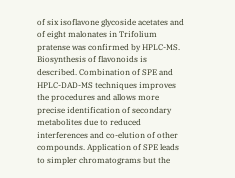of six isoflavone glycoside acetates and of eight malonates in Trifolium pratense was confirmed by HPLC-MS. Biosynthesis of flavonoids is described. Combination of SPE and HPLC-DAD-MS techniques improves the procedures and allows more precise identification of secondary metabolites due to reduced interferences and co-elution of other compounds. Application of SPE leads to simpler chromatograms but the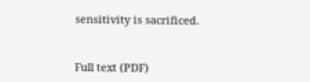sensitivity is sacrificed.


Full text (PDF)